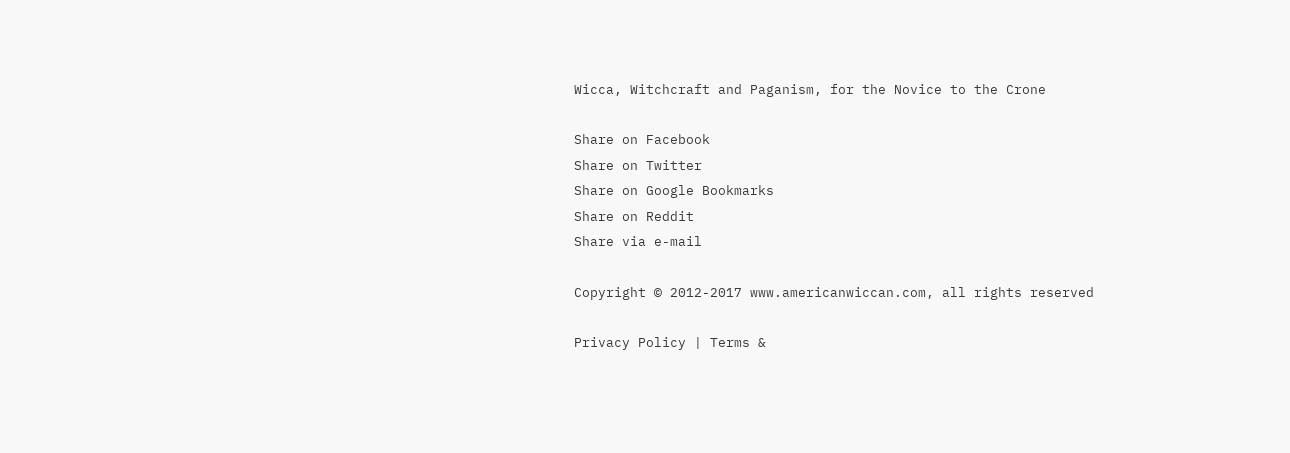Wicca, Witchcraft and Paganism, for the Novice to the Crone

Share on Facebook
Share on Twitter
Share on Google Bookmarks
Share on Reddit
Share via e-mail

Copyright © 2012-2017 www.americanwiccan.com, all rights reserved

Privacy Policy | Terms &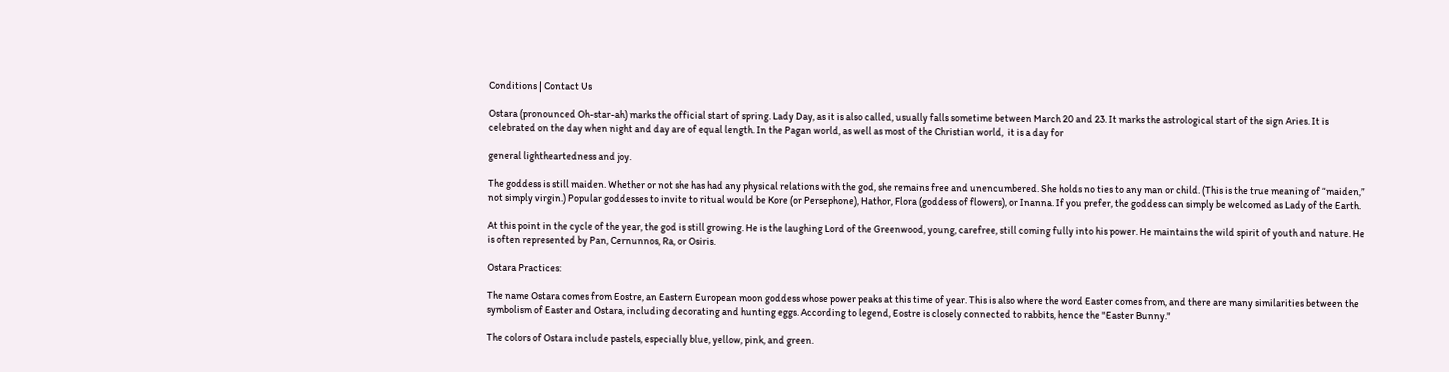Conditions | Contact Us

Ostara (pronounced Oh-star-ah) marks the official start of spring. Lady Day, as it is also called, usually falls sometime between March 20 and 23. It marks the astrological start of the sign Aries. It is celebrated on the day when night and day are of equal length. In the Pagan world, as well as most of the Christian world,  it is a day for

general lightheartedness and joy.

The goddess is still maiden. Whether or not she has had any physical relations with the god, she remains free and unencumbered. She holds no ties to any man or child. (This is the true meaning of “maiden,” not simply virgin.) Popular goddesses to invite to ritual would be Kore (or Persephone), Hathor, Flora (goddess of flowers), or Inanna. If you prefer, the goddess can simply be welcomed as Lady of the Earth.

At this point in the cycle of the year, the god is still growing. He is the laughing Lord of the Greenwood, young, carefree, still coming fully into his power. He maintains the wild spirit of youth and nature. He is often represented by Pan, Cernunnos, Ra, or Osiris.

Ostara Practices:

The name Ostara comes from Eostre, an Eastern European moon goddess whose power peaks at this time of year. This is also where the word Easter comes from, and there are many similarities between the symbolism of Easter and Ostara, including decorating and hunting eggs. According to legend, Eostre is closely connected to rabbits, hence the "Easter Bunny."

The colors of Ostara include pastels, especially blue, yellow, pink, and green.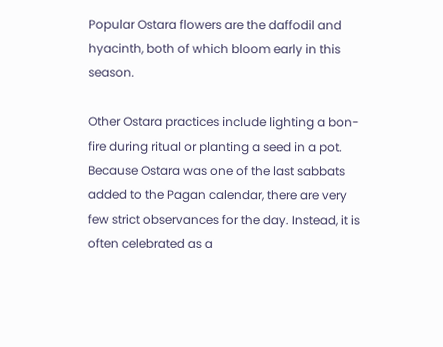Popular Ostara flowers are the daffodil and hyacinth, both of which bloom early in this season.

Other Ostara practices include lighting a bon-fire during ritual or planting a seed in a pot. Because Ostara was one of the last sabbats added to the Pagan calendar, there are very few strict observances for the day. Instead, it is often celebrated as a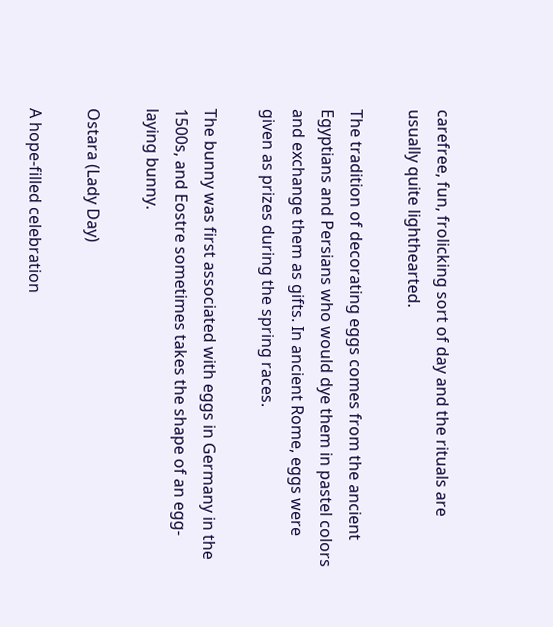carefree, fun, frolicking sort of day and the rituals are usually quite lighthearted.

The tradition of decorating eggs comes from the ancient Egyptians and Persians who would dye them in pastel colors and exchange them as gifts. In ancient Rome, eggs were given as prizes during the spring races.

The bunny was first associated with eggs in Germany in the 1500s, and Eostre sometimes takes the shape of an egg-laying bunny.

Ostara (Lady Day)

A hope-filled celebration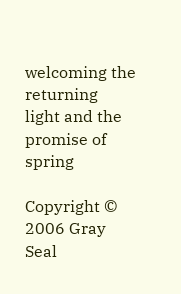welcoming the returning light and the promise of spring

Copyright © 2006 Gray Seal